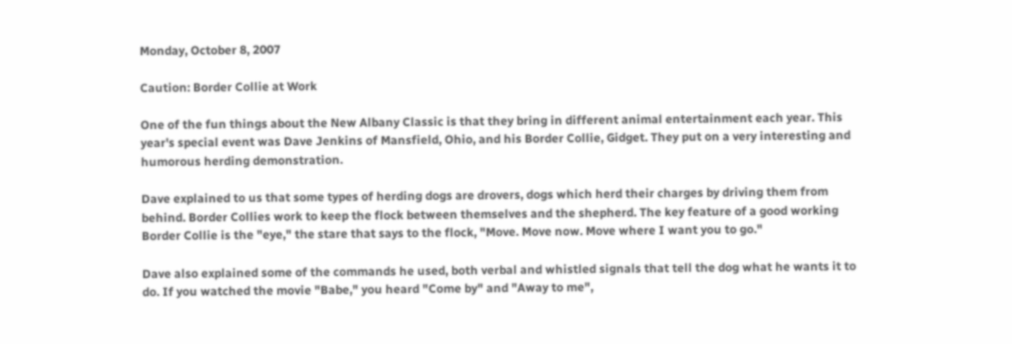Monday, October 8, 2007

Caution: Border Collie at Work

One of the fun things about the New Albany Classic is that they bring in different animal entertainment each year. This year's special event was Dave Jenkins of Mansfield, Ohio, and his Border Collie, Gidget. They put on a very interesting and humorous herding demonstration.

Dave explained to us that some types of herding dogs are drovers, dogs which herd their charges by driving them from behind. Border Collies work to keep the flock between themselves and the shepherd. The key feature of a good working Border Collie is the "eye," the stare that says to the flock, "Move. Move now. Move where I want you to go."

Dave also explained some of the commands he used, both verbal and whistled signals that tell the dog what he wants it to do. If you watched the movie "Babe," you heard "Come by" and "Away to me",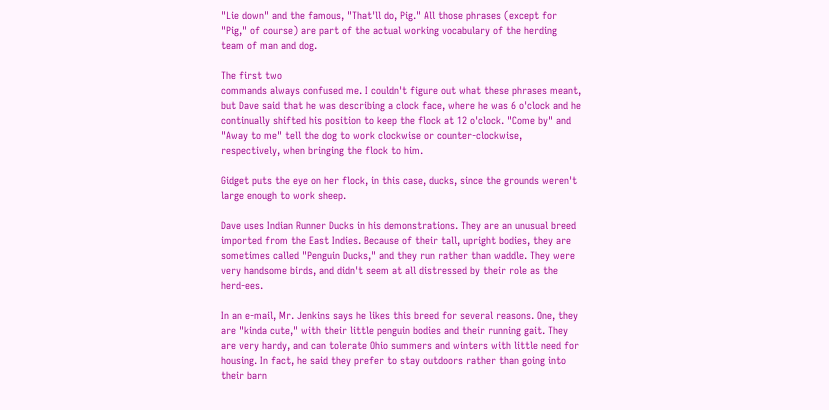"Lie down" and the famous, "That'll do, Pig." All those phrases (except for "Pig," of course) are part of the actual working vocabulary of the herding team of man and dog.

The first two
commands always confused me. I couldn't figure out what these phrases meant, but Dave said that he was describing a clock face, where he was 6 o'clock and he continually shifted his position to keep the flock at 12 o'clock. "Come by" and "Away to me" tell the dog to work clockwise or counter-clockwise, respectively, when bringing the flock to him.

Gidget puts the eye on her flock, in this case, ducks, since the grounds weren't large enough to work sheep.

Dave uses Indian Runner Ducks in his demonstrations. They are an unusual breed imported from the East Indies. Because of their tall, upright bodies, they are sometimes called "Penguin Ducks," and they run rather than waddle. They were very handsome birds, and didn't seem at all distressed by their role as the herd-ees.

In an e-mail, Mr. Jenkins says he likes this breed for several reasons. One, they are "kinda cute," with their little penguin bodies and their running gait. They are very hardy, and can tolerate Ohio summers and winters with little need for housing. In fact, he said they prefer to stay outdoors rather than going into their barn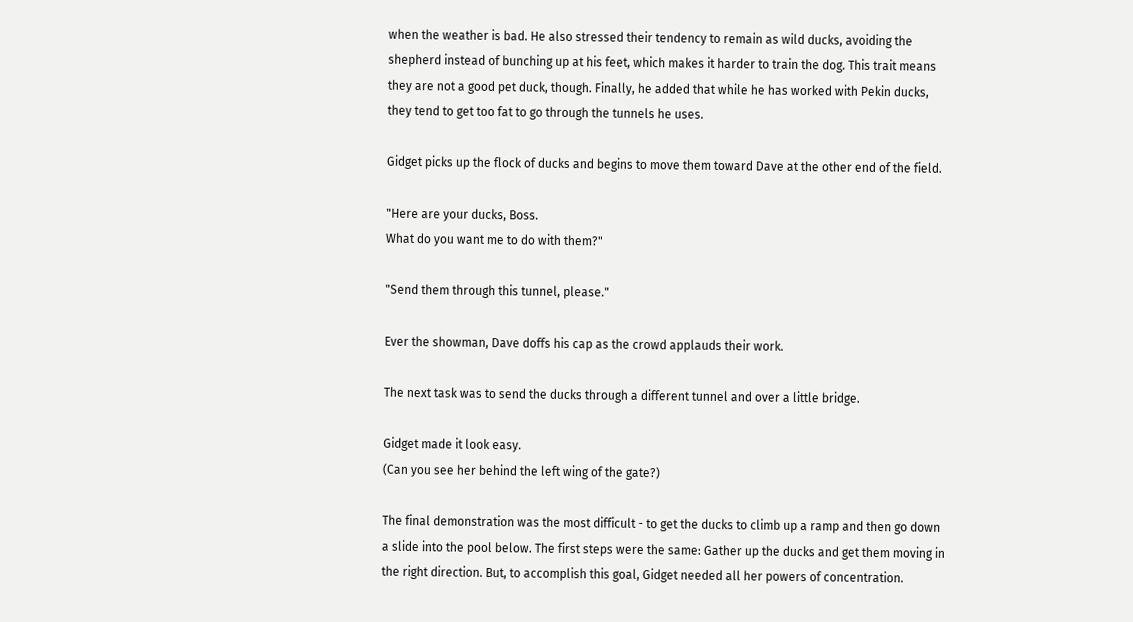when the weather is bad. He also stressed their tendency to remain as wild ducks, avoiding the shepherd instead of bunching up at his feet, which makes it harder to train the dog. This trait means they are not a good pet duck, though. Finally, he added that while he has worked with Pekin ducks, they tend to get too fat to go through the tunnels he uses.

Gidget picks up the flock of ducks and begins to move them toward Dave at the other end of the field.

"Here are your ducks, Boss.
What do you want me to do with them?"

"Send them through this tunnel, please."

Ever the showman, Dave doffs his cap as the crowd applauds their work.

The next task was to send the ducks through a different tunnel and over a little bridge.

Gidget made it look easy.
(Can you see her behind the left wing of the gate?)

The final demonstration was the most difficult - to get the ducks to climb up a ramp and then go down a slide into the pool below. The first steps were the same: Gather up the ducks and get them moving in the right direction. But, to accomplish this goal, Gidget needed all her powers of concentration.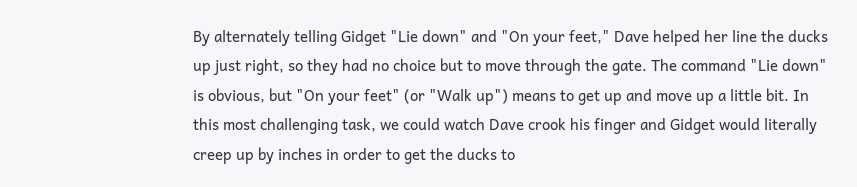By alternately telling Gidget "Lie down" and "On your feet," Dave helped her line the ducks up just right, so they had no choice but to move through the gate. The command "Lie down" is obvious, but "On your feet" (or "Walk up") means to get up and move up a little bit. In this most challenging task, we could watch Dave crook his finger and Gidget would literally creep up by inches in order to get the ducks to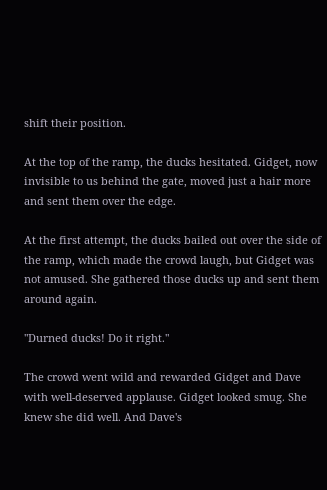shift their position.

At the top of the ramp, the ducks hesitated. Gidget, now invisible to us behind the gate, moved just a hair more and sent them over the edge.

At the first attempt, the ducks bailed out over the side of the ramp, which made the crowd laugh, but Gidget was not amused. She gathered those ducks up and sent them around again.

"Durned ducks! Do it right."

The crowd went wild and rewarded Gidget and Dave with well-deserved applause. Gidget looked smug. She knew she did well. And Dave's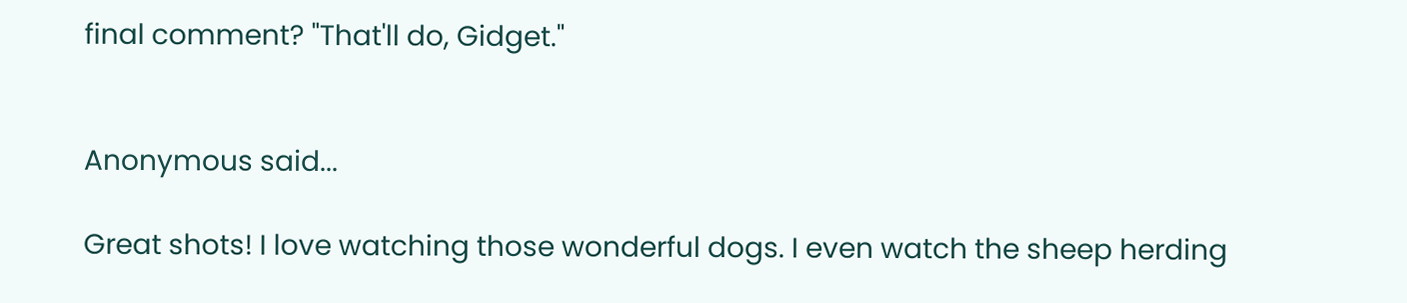final comment? "That'll do, Gidget."


Anonymous said...

Great shots! I love watching those wonderful dogs. I even watch the sheep herding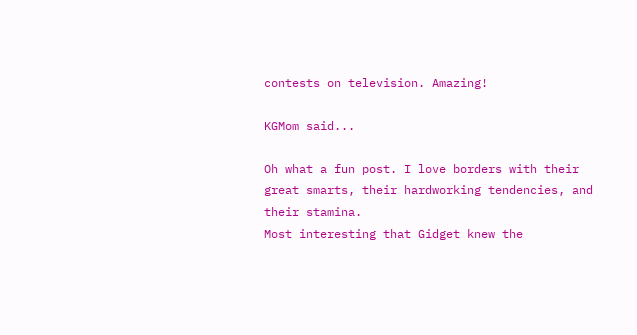contests on television. Amazing!

KGMom said...

Oh what a fun post. I love borders with their great smarts, their hardworking tendencies, and their stamina.
Most interesting that Gidget knew the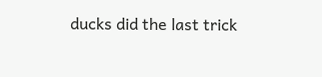ducks did the last trick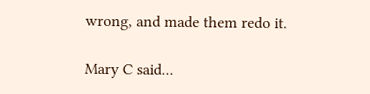wrong, and made them redo it.

Mary C said...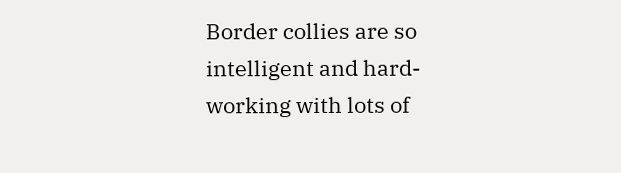Border collies are so intelligent and hard-working with lots of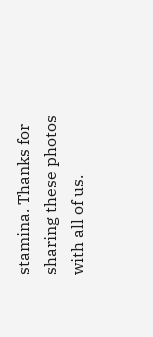stamina. Thanks for sharing these photos with all of us.